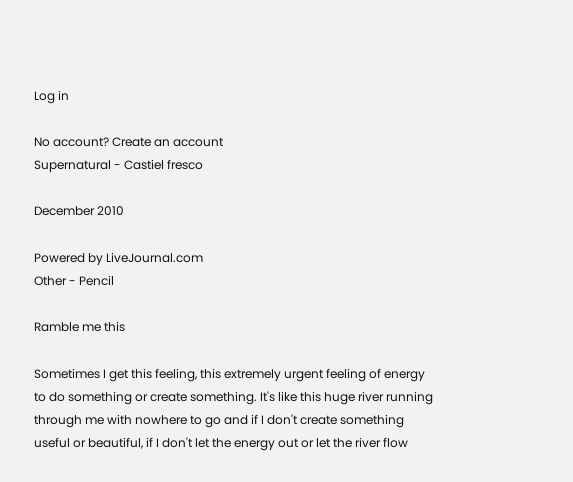Log in

No account? Create an account
Supernatural - Castiel fresco

December 2010

Powered by LiveJournal.com
Other - Pencil

Ramble me this

Sometimes I get this feeling, this extremely urgent feeling of energy to do something or create something. It's like this huge river running through me with nowhere to go and if I don't create something useful or beautiful, if I don't let the energy out or let the river flow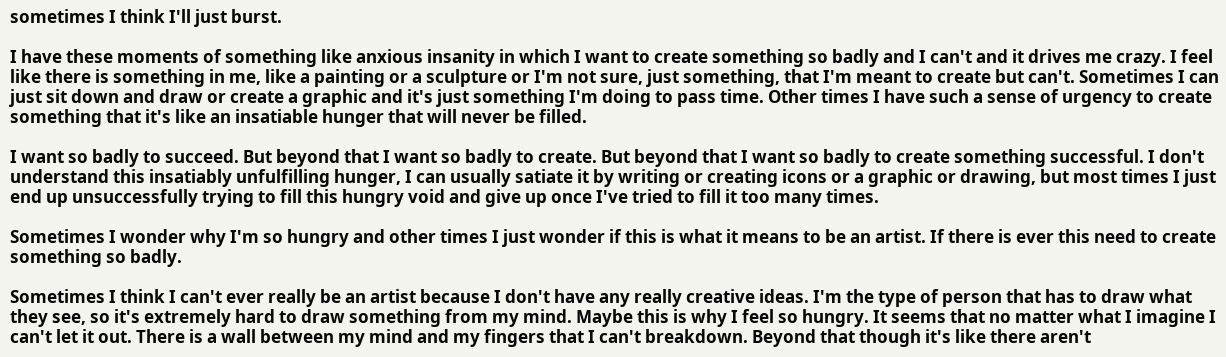sometimes I think I'll just burst.

I have these moments of something like anxious insanity in which I want to create something so badly and I can't and it drives me crazy. I feel like there is something in me, like a painting or a sculpture or I'm not sure, just something, that I'm meant to create but can't. Sometimes I can just sit down and draw or create a graphic and it's just something I'm doing to pass time. Other times I have such a sense of urgency to create something that it's like an insatiable hunger that will never be filled.

I want so badly to succeed. But beyond that I want so badly to create. But beyond that I want so badly to create something successful. I don't understand this insatiably unfulfilling hunger, I can usually satiate it by writing or creating icons or a graphic or drawing, but most times I just end up unsuccessfully trying to fill this hungry void and give up once I've tried to fill it too many times.

Sometimes I wonder why I'm so hungry and other times I just wonder if this is what it means to be an artist. If there is ever this need to create something so badly.

Sometimes I think I can't ever really be an artist because I don't have any really creative ideas. I'm the type of person that has to draw what they see, so it's extremely hard to draw something from my mind. Maybe this is why I feel so hungry. It seems that no matter what I imagine I can't let it out. There is a wall between my mind and my fingers that I can't breakdown. Beyond that though it's like there aren't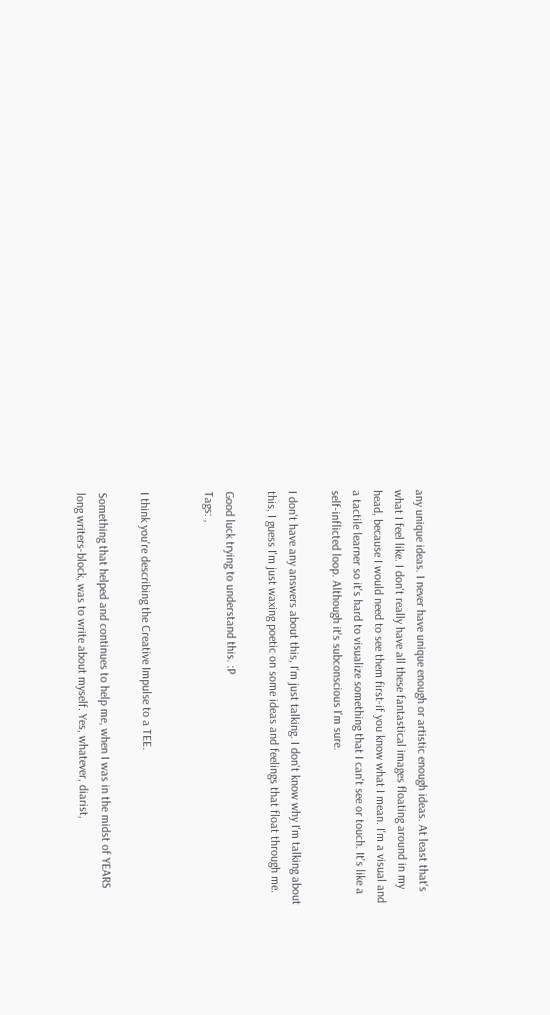any unique ideas. I never have unique enough or artistic enough ideas. At least that's what I feel like. I don't really have all these fantastical images floating around in my head, because I would need to see them first-if you know what I mean. I'm a visual and a tactile learner so it's hard to visualize something that I can't see or touch. It's like a self-inflicted loop. Although it's subconscious I'm sure.

I don't have any answers about this, I'm just talking. I don't know why I'm talking about this, I guess I'm just waxing poetic on some ideas and feelings that float through me.

Good luck trying to understand this. :P
Tags: ,


I think you're describing the Creative Impulse to a TEE.

Something that helped and continues to help me, when I was in the midst of YEARS long writers-block, was to write about myself. Yes, whatever, diarist,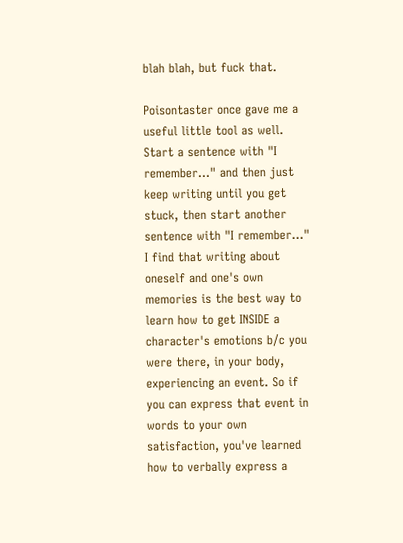blah blah, but fuck that.

Poisontaster once gave me a useful little tool as well. Start a sentence with "I remember..." and then just keep writing until you get stuck, then start another sentence with "I remember..." I find that writing about oneself and one's own memories is the best way to learn how to get INSIDE a character's emotions b/c you were there, in your body, experiencing an event. So if you can express that event in words to your own satisfaction, you've learned how to verbally express a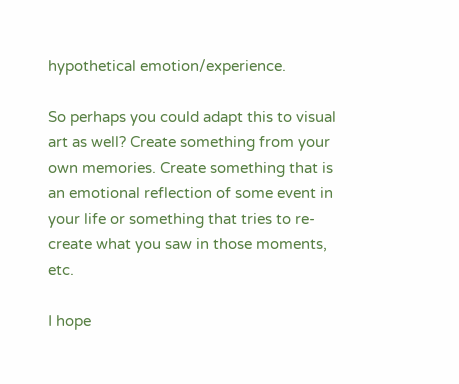hypothetical emotion/experience.

So perhaps you could adapt this to visual art as well? Create something from your own memories. Create something that is an emotional reflection of some event in your life or something that tries to re-create what you saw in those moments, etc.

I hope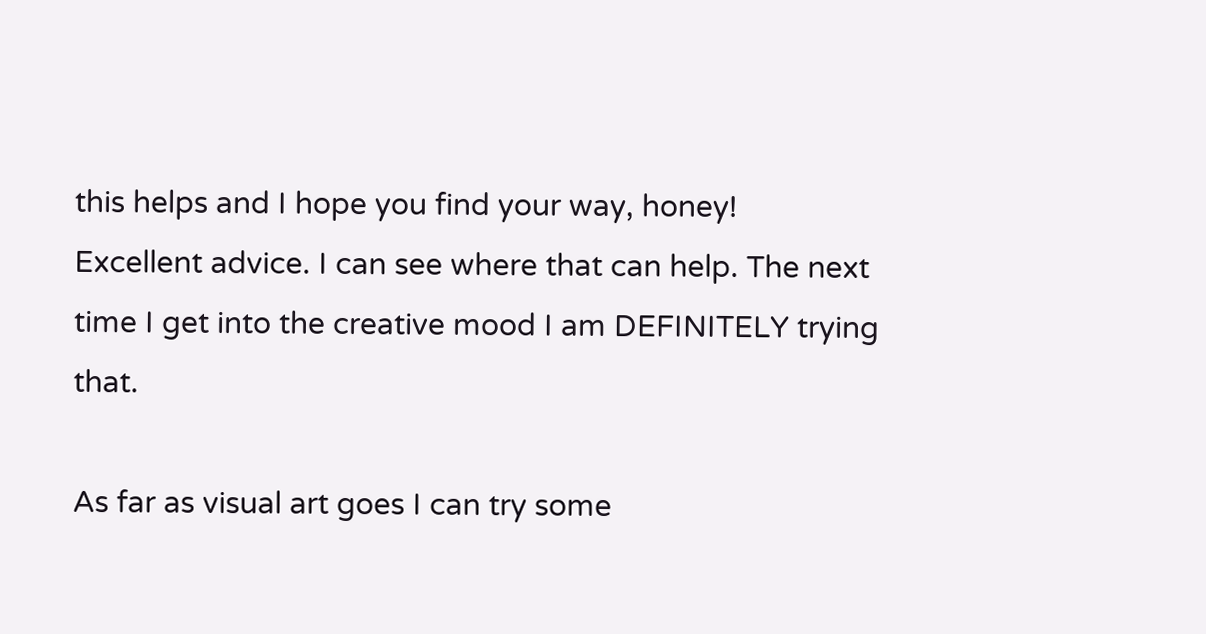this helps and I hope you find your way, honey!
Excellent advice. I can see where that can help. The next time I get into the creative mood I am DEFINITELY trying that.

As far as visual art goes I can try some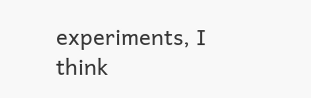experiments, I think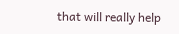that will really help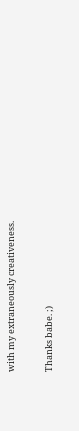with my extraneously creativeness.

Thanks babe. ;)